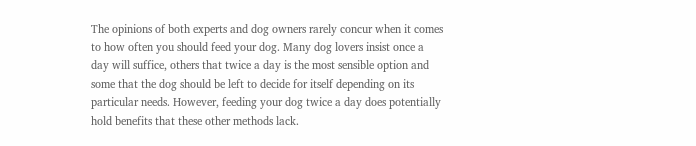The opinions of both experts and dog owners rarely concur when it comes to how often you should feed your dog. Many dog lovers insist once a day will suffice, others that twice a day is the most sensible option and some that the dog should be left to decide for itself depending on its particular needs. However, feeding your dog twice a day does potentially hold benefits that these other methods lack.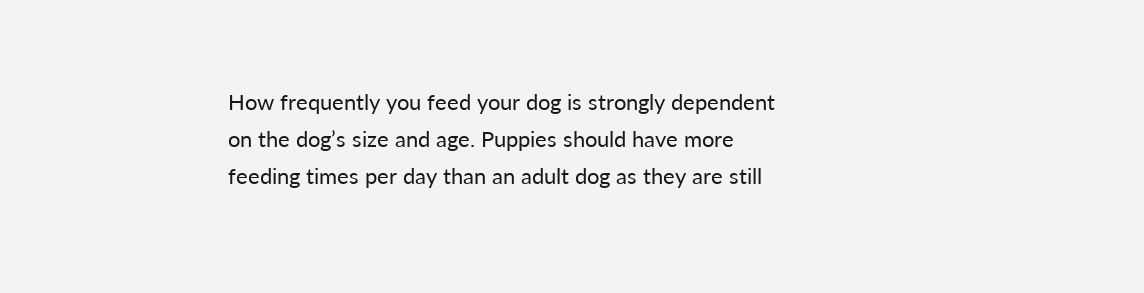How frequently you feed your dog is strongly dependent on the dog’s size and age. Puppies should have more feeding times per day than an adult dog as they are still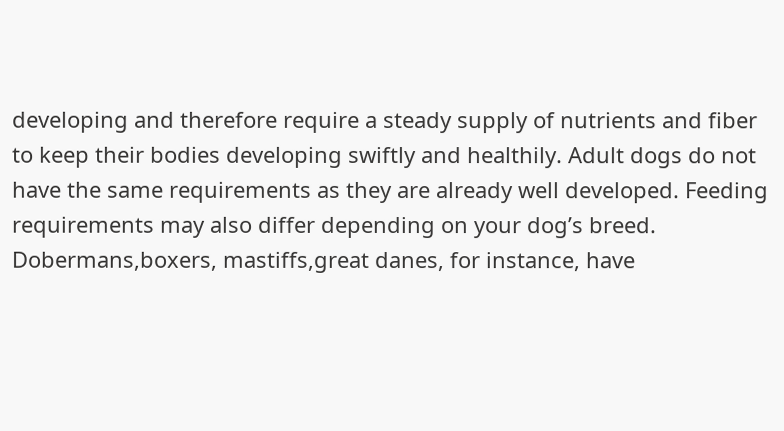developing and therefore require a steady supply of nutrients and fiber to keep their bodies developing swiftly and healthily. Adult dogs do not have the same requirements as they are already well developed. Feeding requirements may also differ depending on your dog’s breed. Dobermans,boxers, mastiffs,great danes, for instance, have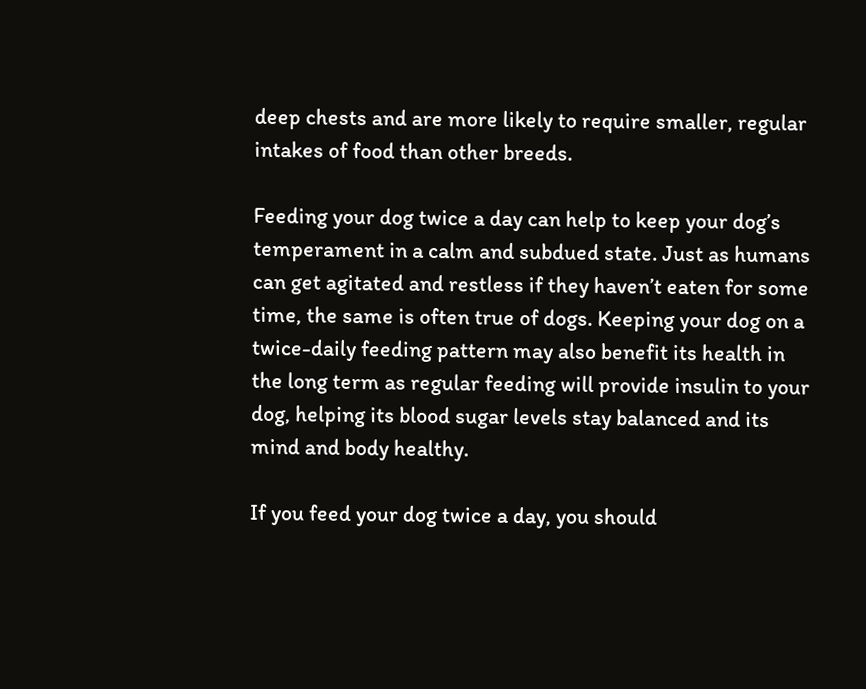deep chests and are more likely to require smaller, regular intakes of food than other breeds.

Feeding your dog twice a day can help to keep your dog’s temperament in a calm and subdued state. Just as humans can get agitated and restless if they haven’t eaten for some time, the same is often true of dogs. Keeping your dog on a twice-daily feeding pattern may also benefit its health in the long term as regular feeding will provide insulin to your dog, helping its blood sugar levels stay balanced and its mind and body healthy.

If you feed your dog twice a day, you should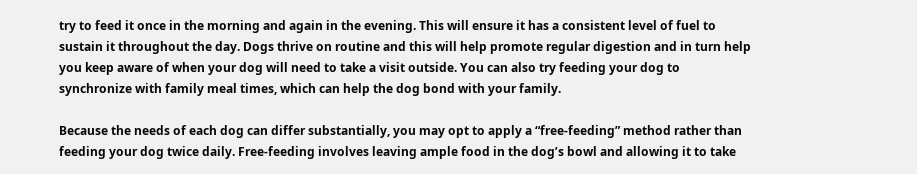try to feed it once in the morning and again in the evening. This will ensure it has a consistent level of fuel to sustain it throughout the day. Dogs thrive on routine and this will help promote regular digestion and in turn help you keep aware of when your dog will need to take a visit outside. You can also try feeding your dog to synchronize with family meal times, which can help the dog bond with your family.

Because the needs of each dog can differ substantially, you may opt to apply a “free-feeding” method rather than feeding your dog twice daily. Free-feeding involves leaving ample food in the dog’s bowl and allowing it to take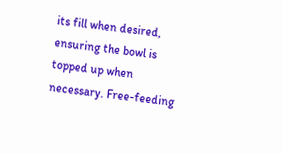its fill when desired, ensuring the bowl is topped up when necessary. Free-feeding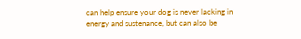can help ensure your dog is never lacking in energy and sustenance, but can also be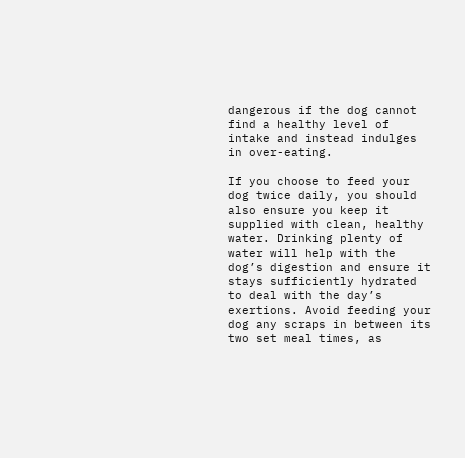dangerous if the dog cannot find a healthy level of intake and instead indulges in over-eating.

If you choose to feed your dog twice daily, you should also ensure you keep it supplied with clean, healthy water. Drinking plenty of water will help with the dog’s digestion and ensure it stays sufficiently hydrated to deal with the day’s exertions. Avoid feeding your dog any scraps in between its two set meal times, as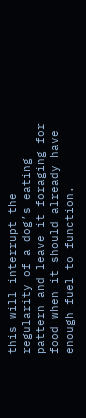this will interrupt the regularity of a dog’s eating pattern and leave it foraging for food when it should already have enough fuel to function.